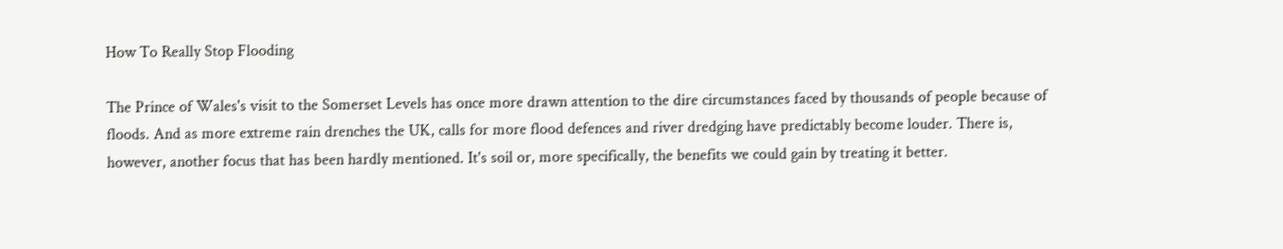How To Really Stop Flooding

The Prince of Wales's visit to the Somerset Levels has once more drawn attention to the dire circumstances faced by thousands of people because of floods. And as more extreme rain drenches the UK, calls for more flood defences and river dredging have predictably become louder. There is, however, another focus that has been hardly mentioned. It's soil or, more specifically, the benefits we could gain by treating it better.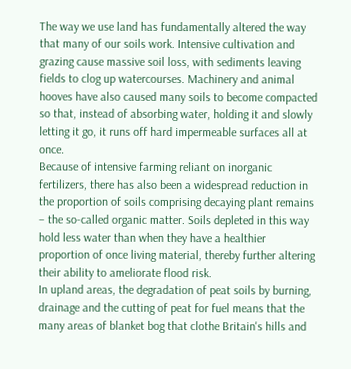The way we use land has fundamentally altered the way that many of our soils work. Intensive cultivation and grazing cause massive soil loss, with sediments leaving fields to clog up watercourses. Machinery and animal hooves have also caused many soils to become compacted so that, instead of absorbing water, holding it and slowly letting it go, it runs off hard impermeable surfaces all at once.
Because of intensive farming reliant on inorganic fertilizers, there has also been a widespread reduction in the proportion of soils comprising decaying plant remains – the so-called organic matter. Soils depleted in this way hold less water than when they have a healthier proportion of once living material, thereby further altering their ability to ameliorate flood risk.
In upland areas, the degradation of peat soils by burning, drainage and the cutting of peat for fuel means that the many areas of blanket bog that clothe Britain's hills and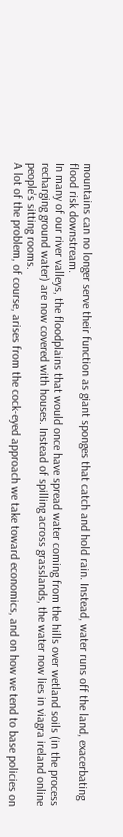mountains can no longer serve their function as giant sponges that catch and hold rain. Instead, water runs off the land, exacerbating flood risk downstream.
In many of our river valleys, the floodplains that would once have spread water coming from the hills over wetland soils (in the process recharging ground water) are now covered with houses. Instead of spilling across grasslands, the water now lies in viagra ireland online people's sitting rooms.
A lot of the problem, of course, arises from the cock-eyed approach we take toward economics, and on how we tend to base policies on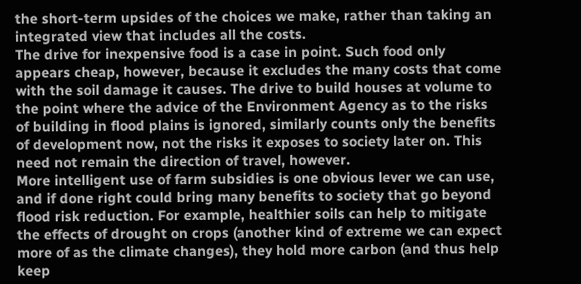the short-term upsides of the choices we make, rather than taking an integrated view that includes all the costs.
The drive for inexpensive food is a case in point. Such food only appears cheap, however, because it excludes the many costs that come with the soil damage it causes. The drive to build houses at volume to the point where the advice of the Environment Agency as to the risks of building in flood plains is ignored, similarly counts only the benefits of development now, not the risks it exposes to society later on. This need not remain the direction of travel, however.
More intelligent use of farm subsidies is one obvious lever we can use, and if done right could bring many benefits to society that go beyond flood risk reduction. For example, healthier soils can help to mitigate the effects of drought on crops (another kind of extreme we can expect more of as the climate changes), they hold more carbon (and thus help keep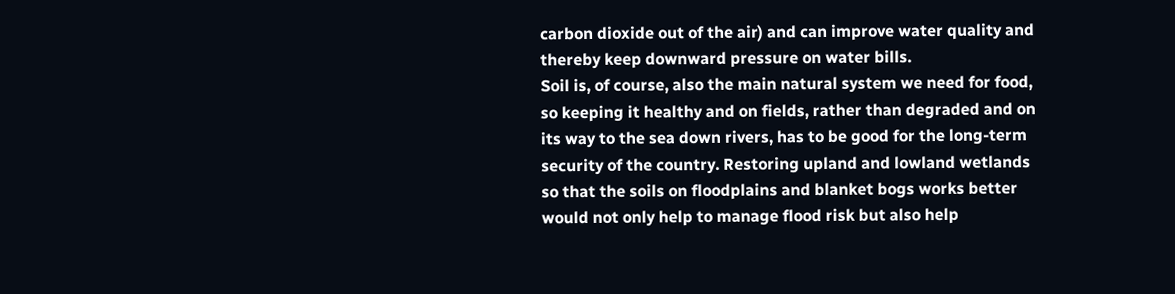carbon dioxide out of the air) and can improve water quality and thereby keep downward pressure on water bills.
Soil is, of course, also the main natural system we need for food, so keeping it healthy and on fields, rather than degraded and on its way to the sea down rivers, has to be good for the long-term security of the country. Restoring upland and lowland wetlands so that the soils on floodplains and blanket bogs works better would not only help to manage flood risk but also help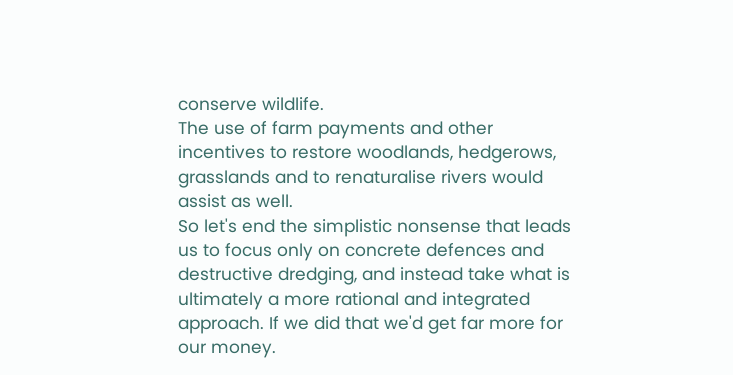conserve wildlife.
The use of farm payments and other incentives to restore woodlands, hedgerows, grasslands and to renaturalise rivers would assist as well.
So let's end the simplistic nonsense that leads us to focus only on concrete defences and destructive dredging, and instead take what is ultimately a more rational and integrated approach. If we did that we'd get far more for our money.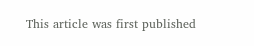This article was first published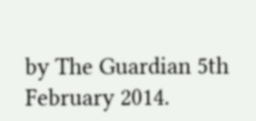by The Guardian 5th February 2014.